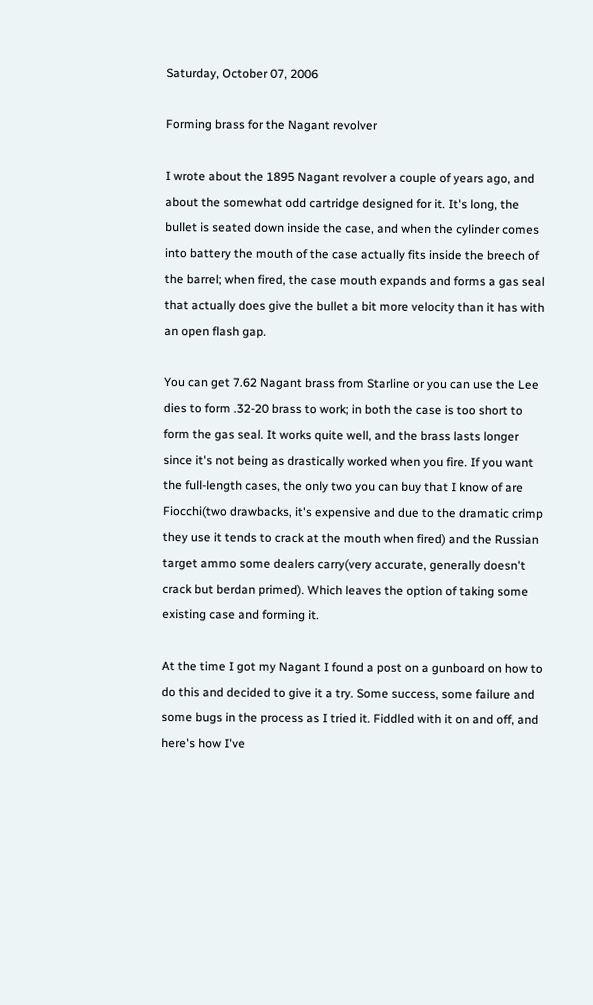Saturday, October 07, 2006

Forming brass for the Nagant revolver

I wrote about the 1895 Nagant revolver a couple of years ago, and about the somewhat odd cartridge designed for it. It's long, the bullet is seated down inside the case, and when the cylinder comes into battery the mouth of the case actually fits inside the breech of the barrel; when fired, the case mouth expands and forms a gas seal that actually does give the bullet a bit more velocity than it has with an open flash gap.

You can get 7.62 Nagant brass from Starline or you can use the Lee dies to form .32-20 brass to work; in both the case is too short to form the gas seal. It works quite well, and the brass lasts longer since it's not being as drastically worked when you fire. If you want the full-length cases, the only two you can buy that I know of are Fiocchi(two drawbacks, it's expensive and due to the dramatic crimp they use it tends to crack at the mouth when fired) and the Russian target ammo some dealers carry(very accurate, generally doesn't crack but berdan primed). Which leaves the option of taking some existing case and forming it.

At the time I got my Nagant I found a post on a gunboard on how to do this and decided to give it a try. Some success, some failure and some bugs in the process as I tried it. Fiddled with it on and off, and here's how I've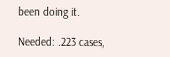been doing it.

Needed: .223 cases,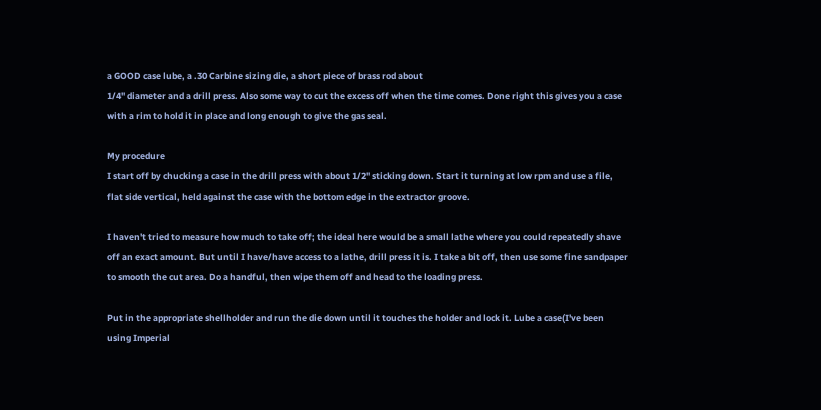a GOOD case lube, a .30 Carbine sizing die, a short piece of brass rod about
1/4" diameter and a drill press. Also some way to cut the excess off when the time comes. Done right this gives you a case with a rim to hold it in place and long enough to give the gas seal.

My procedure
I start off by chucking a case in the drill press with about 1/2" sticking down. Start it turning at low rpm and use a file, flat side vertical, held against the case with the bottom edge in the extractor groove.

I haven't tried to measure how much to take off; the ideal here would be a small lathe where you could repeatedly shave off an exact amount. But until I have/have access to a lathe, drill press it is. I take a bit off, then use some fine sandpaper to smooth the cut area. Do a handful, then wipe them off and head to the loading press.

Put in the appropriate shellholder and run the die down until it touches the holder and lock it. Lube a case(I've been using Imperial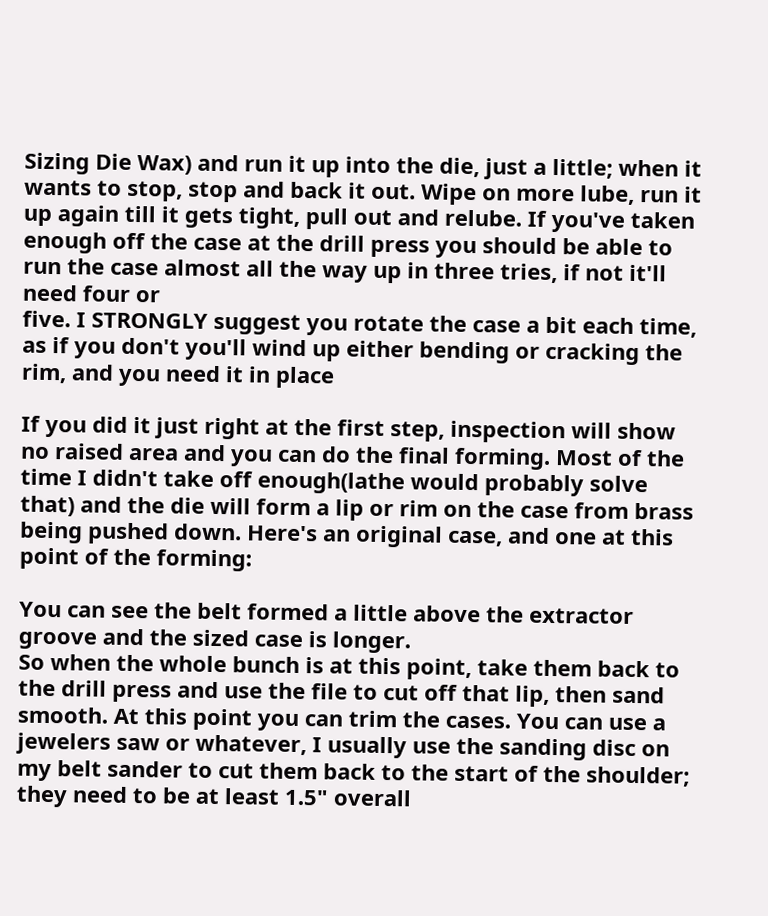Sizing Die Wax) and run it up into the die, just a little; when it wants to stop, stop and back it out. Wipe on more lube, run it up again till it gets tight, pull out and relube. If you've taken enough off the case at the drill press you should be able to run the case almost all the way up in three tries, if not it'll need four or
five. I STRONGLY suggest you rotate the case a bit each time, as if you don't you'll wind up either bending or cracking the rim, and you need it in place

If you did it just right at the first step, inspection will show no raised area and you can do the final forming. Most of the time I didn't take off enough(lathe would probably solve that) and the die will form a lip or rim on the case from brass being pushed down. Here's an original case, and one at this point of the forming:

You can see the belt formed a little above the extractor groove and the sized case is longer.
So when the whole bunch is at this point, take them back to the drill press and use the file to cut off that lip, then sand smooth. At this point you can trim the cases. You can use a jewelers saw or whatever, I usually use the sanding disc on my belt sander to cut them back to the start of the shoulder; they need to be at least 1.5" overall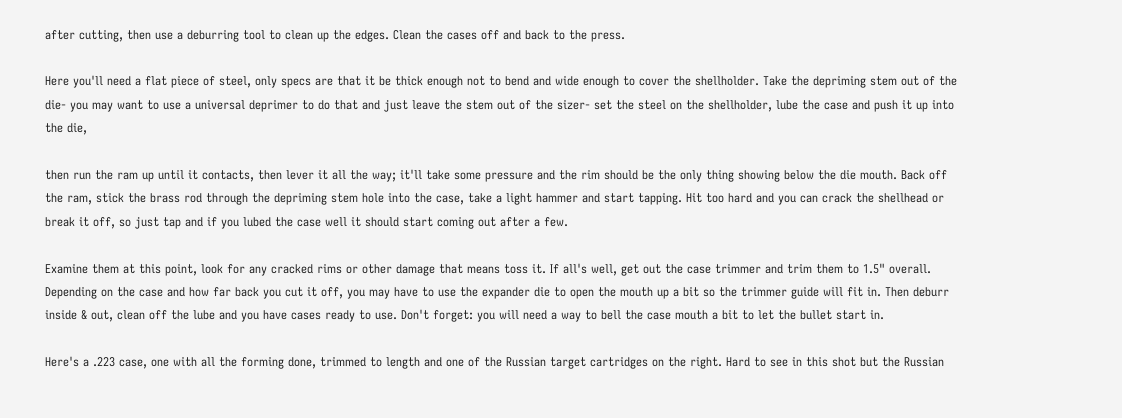after cutting, then use a deburring tool to clean up the edges. Clean the cases off and back to the press.

Here you'll need a flat piece of steel, only specs are that it be thick enough not to bend and wide enough to cover the shellholder. Take the depriming stem out of the die- you may want to use a universal deprimer to do that and just leave the stem out of the sizer- set the steel on the shellholder, lube the case and push it up into the die,

then run the ram up until it contacts, then lever it all the way; it'll take some pressure and the rim should be the only thing showing below the die mouth. Back off the ram, stick the brass rod through the depriming stem hole into the case, take a light hammer and start tapping. Hit too hard and you can crack the shellhead or break it off, so just tap and if you lubed the case well it should start coming out after a few.

Examine them at this point, look for any cracked rims or other damage that means toss it. If all's well, get out the case trimmer and trim them to 1.5" overall. Depending on the case and how far back you cut it off, you may have to use the expander die to open the mouth up a bit so the trimmer guide will fit in. Then deburr inside & out, clean off the lube and you have cases ready to use. Don't forget: you will need a way to bell the case mouth a bit to let the bullet start in.

Here's a .223 case, one with all the forming done, trimmed to length and one of the Russian target cartridges on the right. Hard to see in this shot but the Russian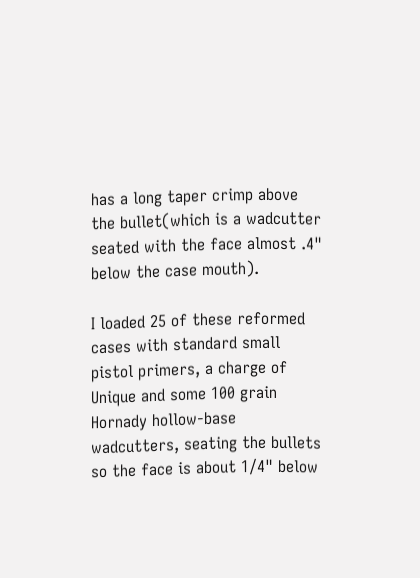has a long taper crimp above the bullet(which is a wadcutter seated with the face almost .4" below the case mouth).

I loaded 25 of these reformed cases with standard small pistol primers, a charge of Unique and some 100 grain Hornady hollow-base wadcutters, seating the bullets so the face is about 1/4" below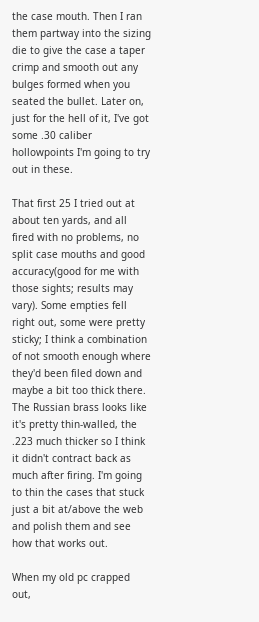the case mouth. Then I ran them partway into the sizing die to give the case a taper crimp and smooth out any bulges formed when you seated the bullet. Later on, just for the hell of it, I've got some .30 caliber hollowpoints I'm going to try out in these.

That first 25 I tried out at about ten yards, and all fired with no problems, no split case mouths and good accuracy(good for me with those sights; results may vary). Some empties fell right out, some were pretty sticky; I think a combination of not smooth enough where they'd been filed down and maybe a bit too thick there. The Russian brass looks like it's pretty thin-walled, the .223 much thicker so I think it didn't contract back as much after firing. I'm going to thin the cases that stuck just a bit at/above the web and polish them and see how that works out.

When my old pc crapped out,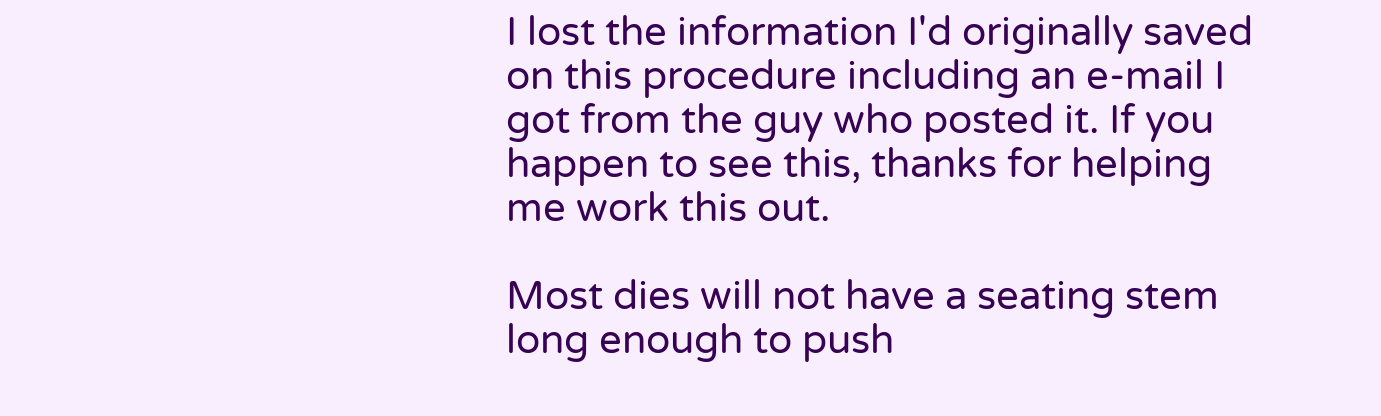I lost the information I'd originally saved on this procedure including an e-mail I got from the guy who posted it. If you happen to see this, thanks for helping me work this out.

Most dies will not have a seating stem long enough to push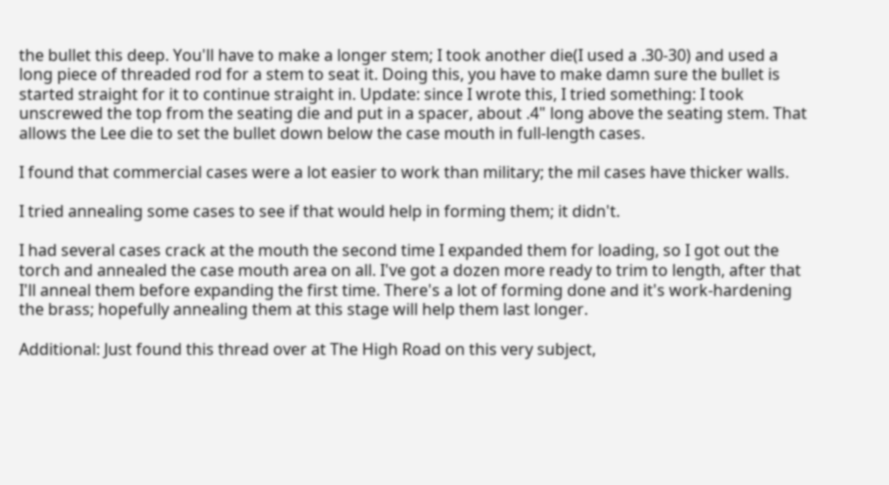the bullet this deep. You'll have to make a longer stem; I took another die(I used a .30-30) and used a long piece of threaded rod for a stem to seat it. Doing this, you have to make damn sure the bullet is started straight for it to continue straight in. Update: since I wrote this, I tried something: I took unscrewed the top from the seating die and put in a spacer, about .4" long above the seating stem. That allows the Lee die to set the bullet down below the case mouth in full-length cases.

I found that commercial cases were a lot easier to work than military; the mil cases have thicker walls.

I tried annealing some cases to see if that would help in forming them; it didn't.

I had several cases crack at the mouth the second time I expanded them for loading, so I got out the torch and annealed the case mouth area on all. I've got a dozen more ready to trim to length, after that I'll anneal them before expanding the first time. There's a lot of forming done and it's work-hardening the brass; hopefully annealing them at this stage will help them last longer.

Additional: Just found this thread over at The High Road on this very subject,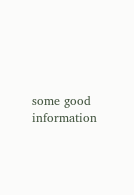some good information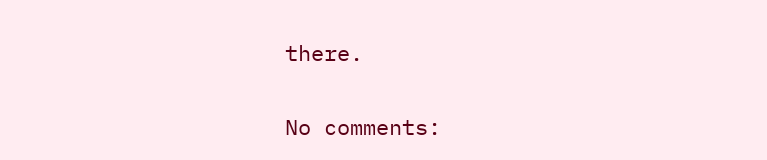there.

No comments: